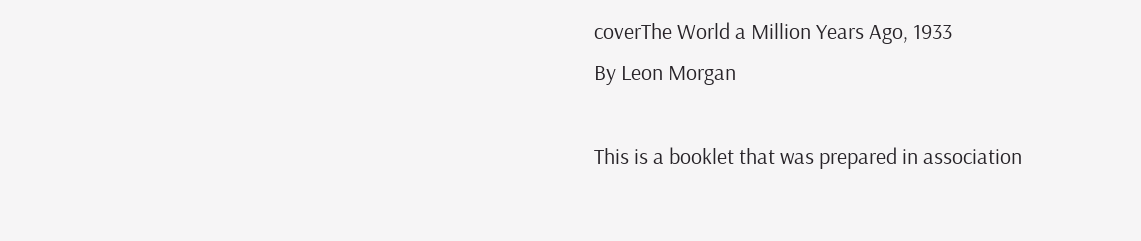coverThe World a Million Years Ago, 1933
By Leon Morgan

This is a booklet that was prepared in association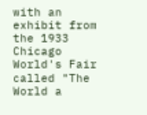with an exhibit from the 1933 Chicago World's Fair called "The World a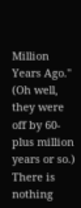Million Years Ago." (Oh well, they were off by 60-plus million years or so.)  There is nothing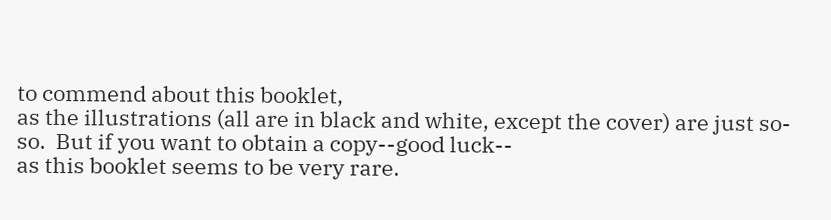to commend about this booklet,
as the illustrations (all are in black and white, except the cover) are just so-so.  But if you want to obtain a copy--good luck--
as this booklet seems to be very rare.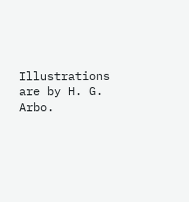Illustrations are by H. G. Arbo.